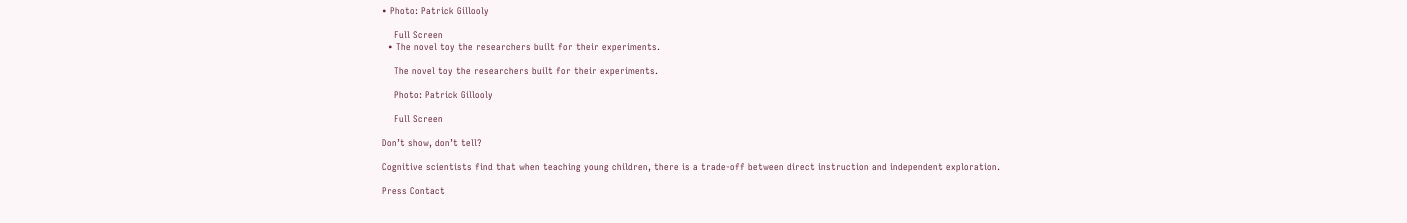• Photo: Patrick Gillooly

    Full Screen
  • The novel toy the researchers built for their experiments.

    The novel toy the researchers built for their experiments.

    Photo: Patrick Gillooly

    Full Screen

Don’t show, don’t tell?

Cognitive scientists find that when teaching young children, there is a trade-off between direct instruction and independent exploration.

Press Contact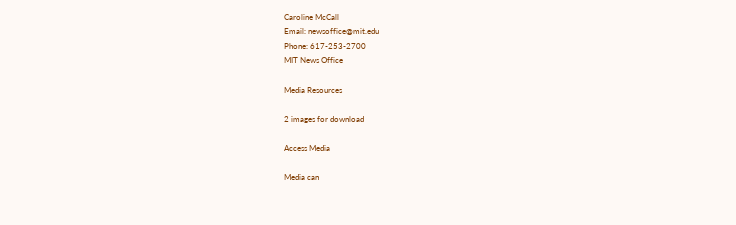Caroline McCall
Email: newsoffice@mit.edu
Phone: 617-253-2700
MIT News Office

Media Resources

2 images for download

Access Media

Media can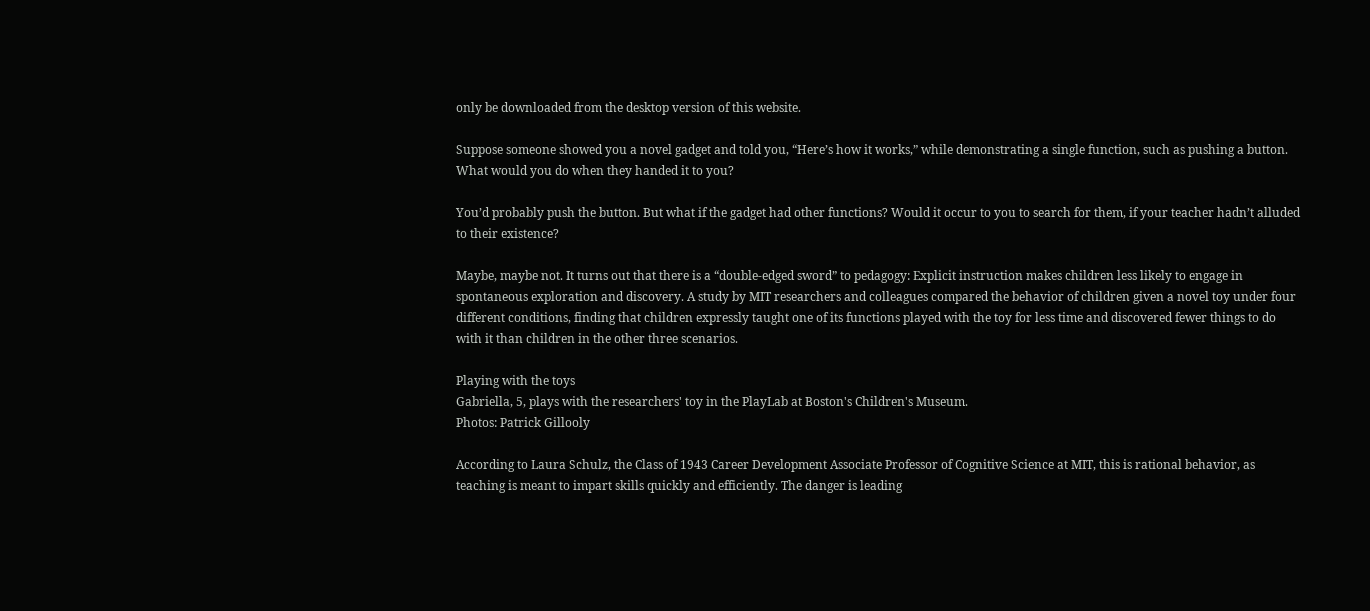only be downloaded from the desktop version of this website.

Suppose someone showed you a novel gadget and told you, “Here’s how it works,” while demonstrating a single function, such as pushing a button. What would you do when they handed it to you?

You’d probably push the button. But what if the gadget had other functions? Would it occur to you to search for them, if your teacher hadn’t alluded to their existence?

Maybe, maybe not. It turns out that there is a “double-edged sword” to pedagogy: Explicit instruction makes children less likely to engage in spontaneous exploration and discovery. A study by MIT researchers and colleagues compared the behavior of children given a novel toy under four different conditions, finding that children expressly taught one of its functions played with the toy for less time and discovered fewer things to do with it than children in the other three scenarios.

Playing with the toys
Gabriella, 5, plays with the researchers' toy in the PlayLab at Boston's Children's Museum.
Photos: Patrick Gillooly

According to Laura Schulz, the Class of 1943 Career Development Associate Professor of Cognitive Science at MIT, this is rational behavior, as teaching is meant to impart skills quickly and efficiently. The danger is leading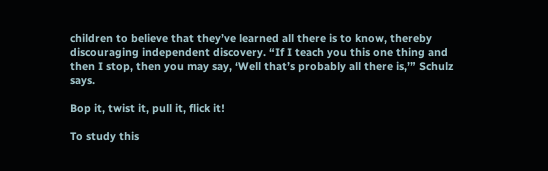children to believe that they’ve learned all there is to know, thereby discouraging independent discovery. “If I teach you this one thing and then I stop, then you may say, ‘Well that’s probably all there is,’” Schulz says.

Bop it, twist it, pull it, flick it!

To study this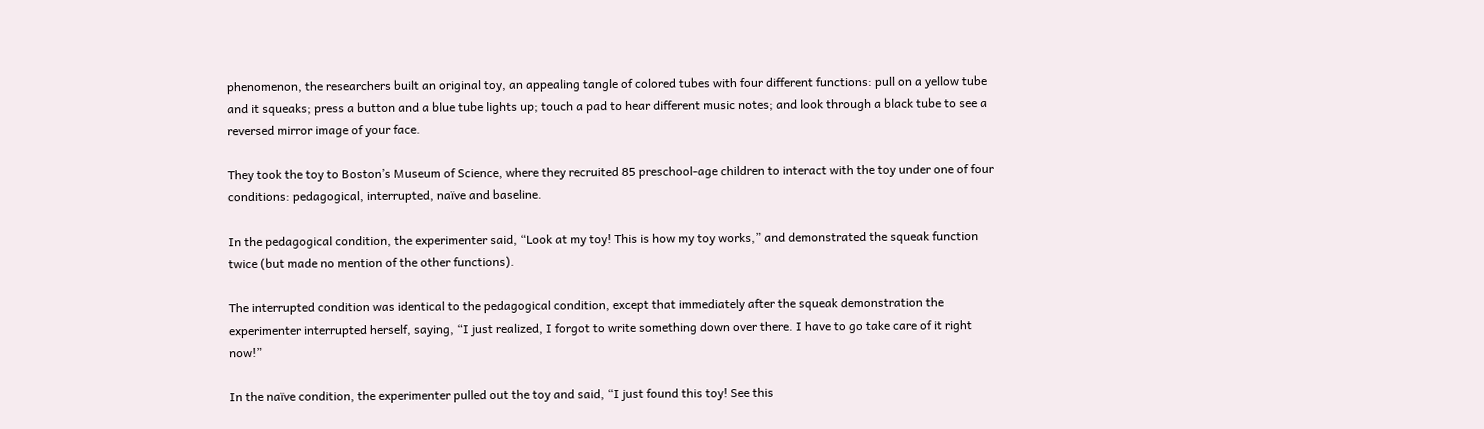phenomenon, the researchers built an original toy, an appealing tangle of colored tubes with four different functions: pull on a yellow tube and it squeaks; press a button and a blue tube lights up; touch a pad to hear different music notes; and look through a black tube to see a reversed mirror image of your face.

They took the toy to Boston’s Museum of Science, where they recruited 85 preschool-age children to interact with the toy under one of four conditions: pedagogical, interrupted, naïve and baseline.

In the pedagogical condition, the experimenter said, “Look at my toy! This is how my toy works,” and demonstrated the squeak function twice (but made no mention of the other functions).

The interrupted condition was identical to the pedagogical condition, except that immediately after the squeak demonstration the experimenter interrupted herself, saying, “I just realized, I forgot to write something down over there. I have to go take care of it right now!”

In the naïve condition, the experimenter pulled out the toy and said, “I just found this toy! See this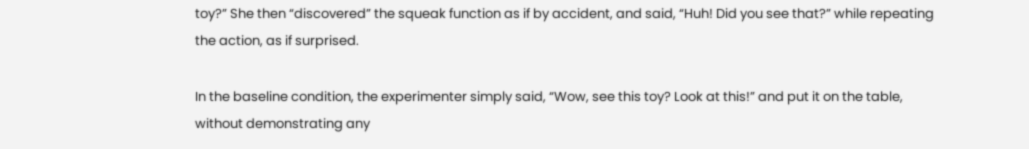toy?” She then “discovered” the squeak function as if by accident, and said, “Huh! Did you see that?” while repeating the action, as if surprised.

In the baseline condition, the experimenter simply said, “Wow, see this toy? Look at this!” and put it on the table, without demonstrating any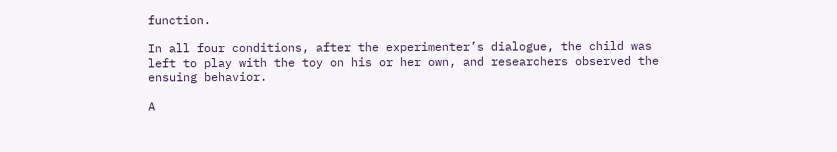function.

In all four conditions, after the experimenter’s dialogue, the child was left to play with the toy on his or her own, and researchers observed the ensuing behavior.

A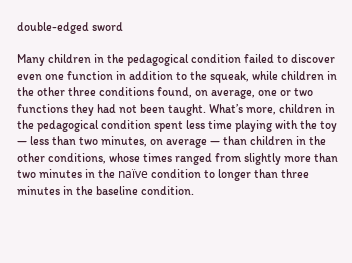double-edged sword

Many children in the pedagogical condition failed to discover even one function in addition to the squeak, while children in the other three conditions found, on average, one or two functions they had not been taught. What’s more, children in the pedagogical condition spent less time playing with the toy — less than two minutes, on average — than children in the other conditions, whose times ranged from slightly more than two minutes in the naïve condition to longer than three minutes in the baseline condition.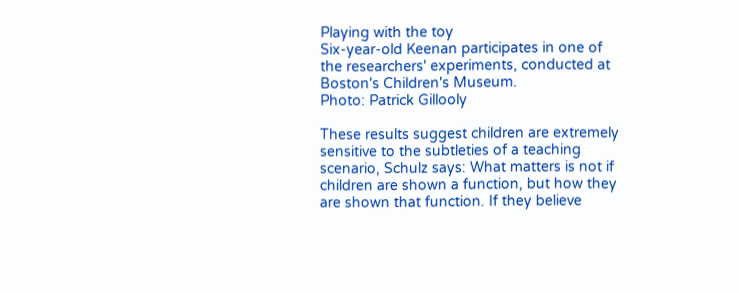Playing with the toy
Six-year-old Keenan participates in one of the researchers' experiments, conducted at Boston's Children's Museum.
Photo: Patrick Gillooly

These results suggest children are extremely sensitive to the subtleties of a teaching scenario, Schulz says: What matters is not if children are shown a function, but how they are shown that function. If they believe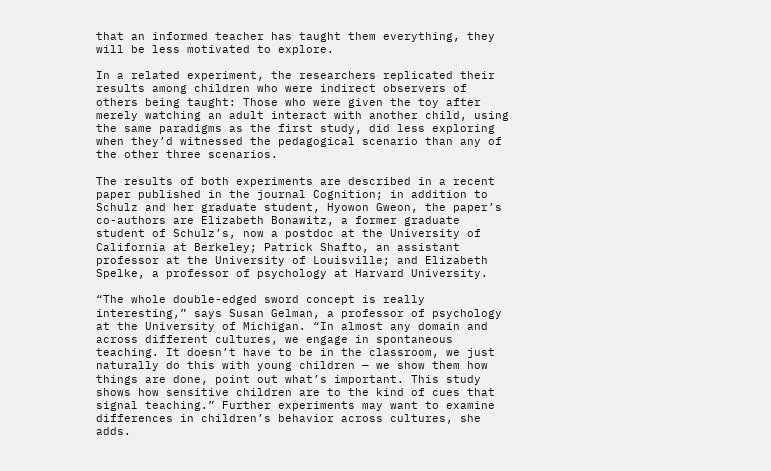that an informed teacher has taught them everything, they will be less motivated to explore.

In a related experiment, the researchers replicated their results among children who were indirect observers of others being taught: Those who were given the toy after merely watching an adult interact with another child, using the same paradigms as the first study, did less exploring when they’d witnessed the pedagogical scenario than any of the other three scenarios.

The results of both experiments are described in a recent paper published in the journal Cognition; in addition to Schulz and her graduate student, Hyowon Gweon, the paper’s co-authors are Elizabeth Bonawitz, a former graduate student of Schulz’s, now a postdoc at the University of California at Berkeley; Patrick Shafto, an assistant professor at the University of Louisville; and Elizabeth Spelke, a professor of psychology at Harvard University.

“The whole double-edged sword concept is really interesting,” says Susan Gelman, a professor of psychology at the University of Michigan. “In almost any domain and across different cultures, we engage in spontaneous teaching. It doesn’t have to be in the classroom, we just naturally do this with young children — we show them how things are done, point out what’s important. This study shows how sensitive children are to the kind of cues that signal teaching.” Further experiments may want to examine differences in children’s behavior across cultures, she adds.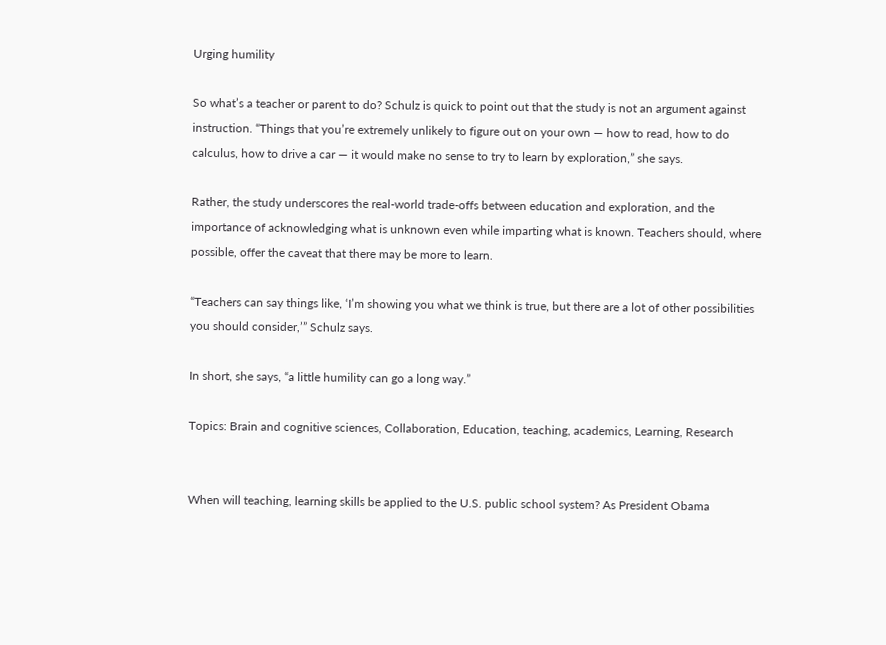Urging humility

So what’s a teacher or parent to do? Schulz is quick to point out that the study is not an argument against instruction. “Things that you’re extremely unlikely to figure out on your own — how to read, how to do calculus, how to drive a car — it would make no sense to try to learn by exploration,” she says.

Rather, the study underscores the real-world trade-offs between education and exploration, and the importance of acknowledging what is unknown even while imparting what is known. Teachers should, where possible, offer the caveat that there may be more to learn.

“Teachers can say things like, ‘I’m showing you what we think is true, but there are a lot of other possibilities you should consider,’” Schulz says.

In short, she says, “a little humility can go a long way.”

Topics: Brain and cognitive sciences, Collaboration, Education, teaching, academics, Learning, Research


When will teaching, learning skills be applied to the U.S. public school system? As President Obama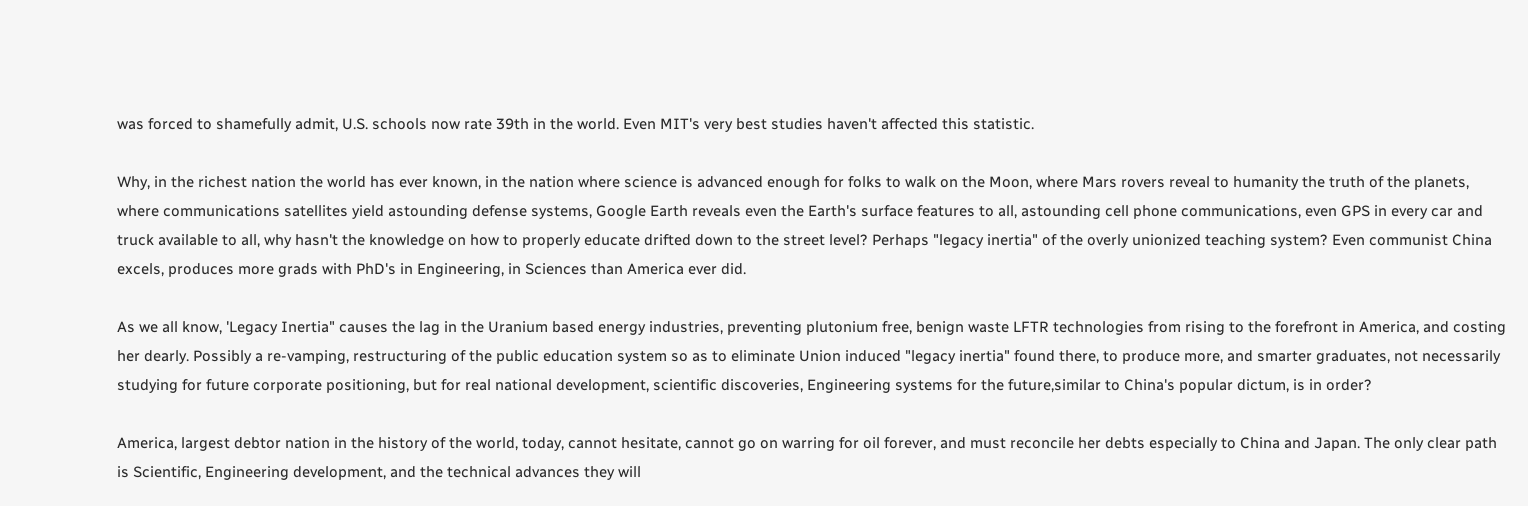was forced to shamefully admit, U.S. schools now rate 39th in the world. Even MIT's very best studies haven't affected this statistic.

Why, in the richest nation the world has ever known, in the nation where science is advanced enough for folks to walk on the Moon, where Mars rovers reveal to humanity the truth of the planets, where communications satellites yield astounding defense systems, Google Earth reveals even the Earth's surface features to all, astounding cell phone communications, even GPS in every car and truck available to all, why hasn't the knowledge on how to properly educate drifted down to the street level? Perhaps "legacy inertia" of the overly unionized teaching system? Even communist China excels, produces more grads with PhD's in Engineering, in Sciences than America ever did.

As we all know, 'Legacy Inertia" causes the lag in the Uranium based energy industries, preventing plutonium free, benign waste LFTR technologies from rising to the forefront in America, and costing her dearly. Possibly a re-vamping, restructuring of the public education system so as to eliminate Union induced "legacy inertia" found there, to produce more, and smarter graduates, not necessarily studying for future corporate positioning, but for real national development, scientific discoveries, Engineering systems for the future,similar to China's popular dictum, is in order?

America, largest debtor nation in the history of the world, today, cannot hesitate, cannot go on warring for oil forever, and must reconcile her debts especially to China and Japan. The only clear path is Scientific, Engineering development, and the technical advances they will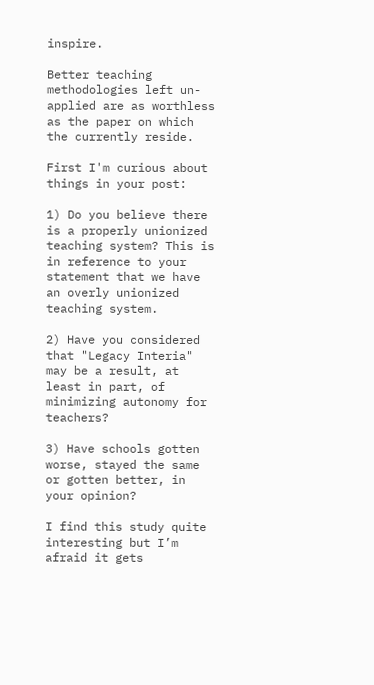inspire.

Better teaching methodologies left un-applied are as worthless as the paper on which the currently reside.

First I'm curious about things in your post:

1) Do you believe there is a properly unionized teaching system? This is in reference to your statement that we have an overly unionized teaching system.

2) Have you considered that "Legacy Interia" may be a result, at least in part, of minimizing autonomy for teachers?

3) Have schools gotten worse, stayed the same or gotten better, in your opinion?

I find this study quite interesting but I’m afraid it gets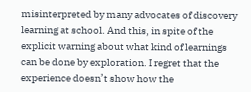misinterpreted by many advocates of discovery learning at school. And this, in spite of the explicit warning about what kind of learnings can be done by exploration. I regret that the experience doesn’t show how the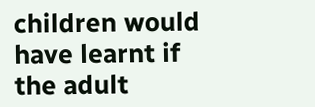children would have learnt if the adult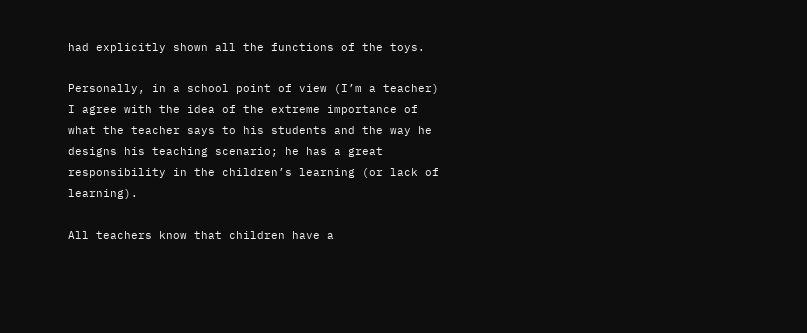had explicitly shown all the functions of the toys.

Personally, in a school point of view (I’m a teacher) I agree with the idea of the extreme importance of what the teacher says to his students and the way he designs his teaching scenario; he has a great responsibility in the children’s learning (or lack of learning).

All teachers know that children have a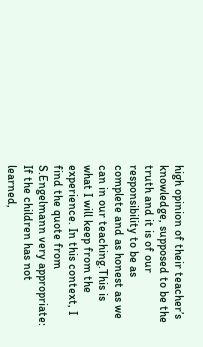high opinion of their teacher’s knowledge, supposed to be the truth and it is of our responsibility to be as complete and as honest as we can in our teaching.This is what I will keep from the experience. In this context, I find the quote from S.Engelmann very appropriate: If the children has not learned,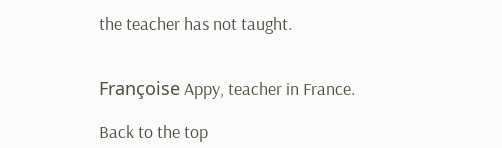the teacher has not taught.


Françoise Appy, teacher in France.

Back to the top